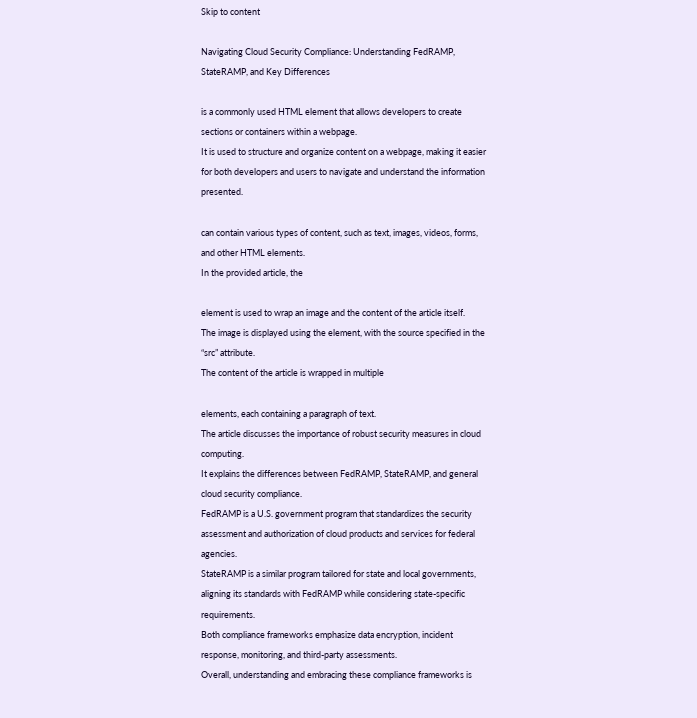Skip to content

Navigating Cloud Security Compliance: Understanding FedRAMP, StateRAMP, and Key Differences

is a commonly used HTML element that allows developers to create sections or containers within a webpage.
It is used to structure and organize content on a webpage, making it easier for both developers and users to navigate and understand the information presented.

can contain various types of content, such as text, images, videos, forms, and other HTML elements.
In the provided article, the

element is used to wrap an image and the content of the article itself.
The image is displayed using the element, with the source specified in the “src” attribute.
The content of the article is wrapped in multiple

elements, each containing a paragraph of text.
The article discusses the importance of robust security measures in cloud computing.
It explains the differences between FedRAMP, StateRAMP, and general cloud security compliance.
FedRAMP is a U.S. government program that standardizes the security assessment and authorization of cloud products and services for federal agencies.
StateRAMP is a similar program tailored for state and local governments, aligning its standards with FedRAMP while considering state-specific requirements.
Both compliance frameworks emphasize data encryption, incident response, monitoring, and third-party assessments.
Overall, understanding and embracing these compliance frameworks is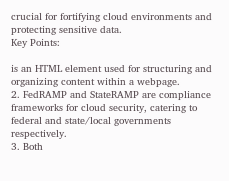crucial for fortifying cloud environments and protecting sensitive data.
Key Points:

is an HTML element used for structuring and organizing content within a webpage.
2. FedRAMP and StateRAMP are compliance frameworks for cloud security, catering to federal and state/local governments respectively.
3. Both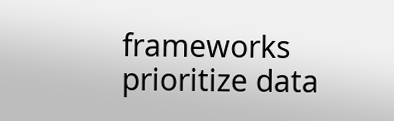frameworks prioritize data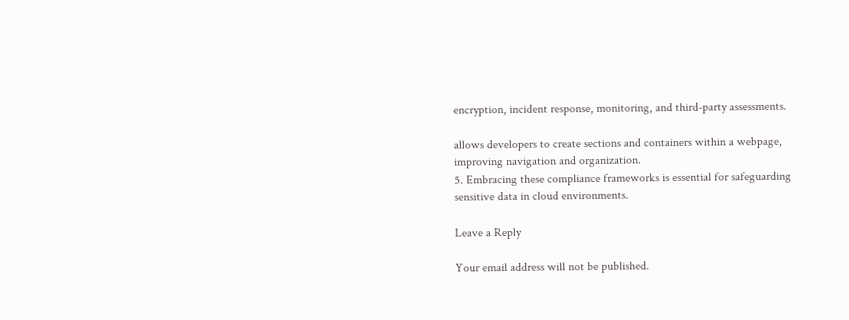encryption, incident response, monitoring, and third-party assessments.

allows developers to create sections and containers within a webpage, improving navigation and organization.
5. Embracing these compliance frameworks is essential for safeguarding sensitive data in cloud environments.

Leave a Reply

Your email address will not be published.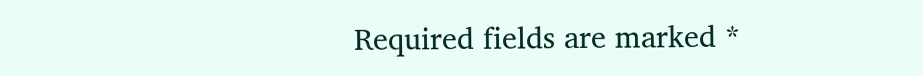Required fields are marked *